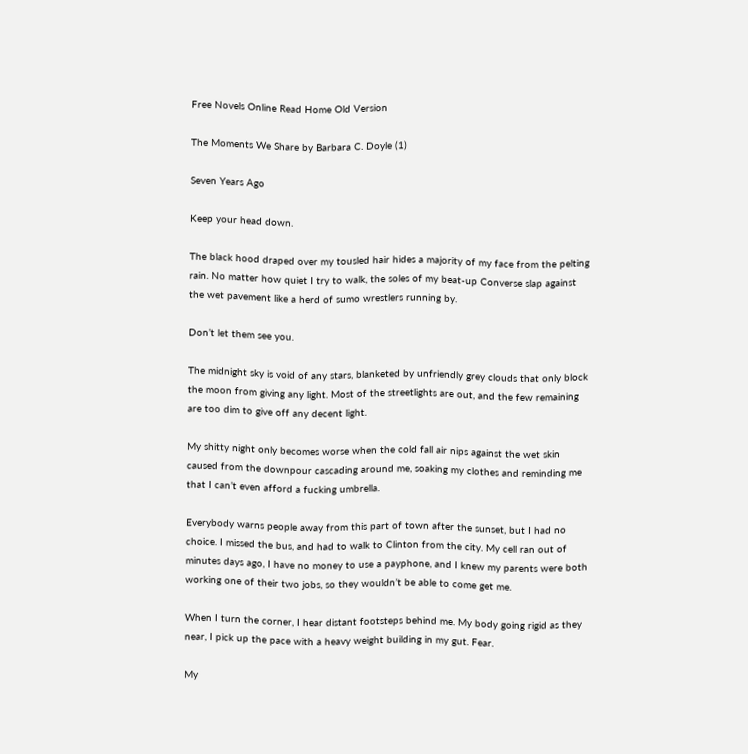Free Novels Online Read Home Old Version

The Moments We Share by Barbara C. Doyle (1)

Seven Years Ago

Keep your head down.

The black hood draped over my tousled hair hides a majority of my face from the pelting rain. No matter how quiet I try to walk, the soles of my beat-up Converse slap against the wet pavement like a herd of sumo wrestlers running by.

Don’t let them see you.

The midnight sky is void of any stars, blanketed by unfriendly grey clouds that only block the moon from giving any light. Most of the streetlights are out, and the few remaining are too dim to give off any decent light.

My shitty night only becomes worse when the cold fall air nips against the wet skin caused from the downpour cascading around me, soaking my clothes and reminding me that I can’t even afford a fucking umbrella.

Everybody warns people away from this part of town after the sunset, but I had no choice. I missed the bus, and had to walk to Clinton from the city. My cell ran out of minutes days ago, I have no money to use a payphone, and I knew my parents were both working one of their two jobs, so they wouldn’t be able to come get me.

When I turn the corner, I hear distant footsteps behind me. My body going rigid as they near, I pick up the pace with a heavy weight building in my gut. Fear.

My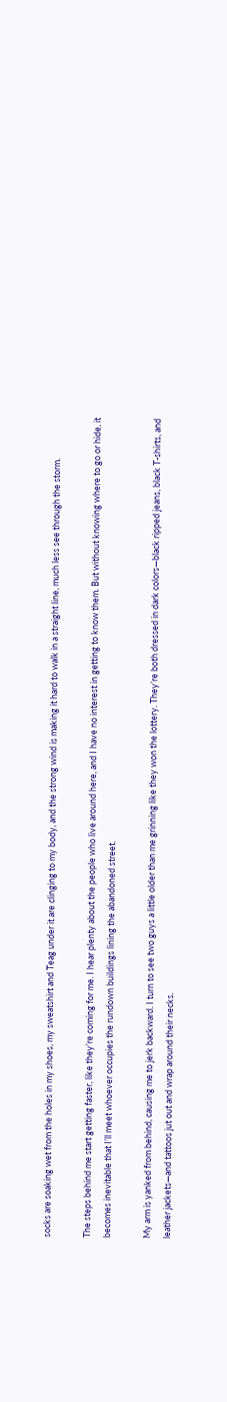socks are soaking wet from the holes in my shoes, my sweatshirt and Teag under it are clinging to my body, and the strong wind is making it hard to walk in a straight line, much less see through the storm.

The steps behind me start getting faster, like they’re coming for me. I hear plenty about the people who live around here, and I have no interest in getting to know them. But without knowing where to go or hide, it becomes inevitable that I’ll meet whoever occupies the rundown buildings lining the abandoned street.

My arm is yanked from behind, causing me to jerk backward. I turn to see two guys a little older than me grinning like they won the lottery. They’re both dressed in dark colors—black ripped jeans, black T-shirts, and leather jackets—and tattoos jut out and wrap around their necks.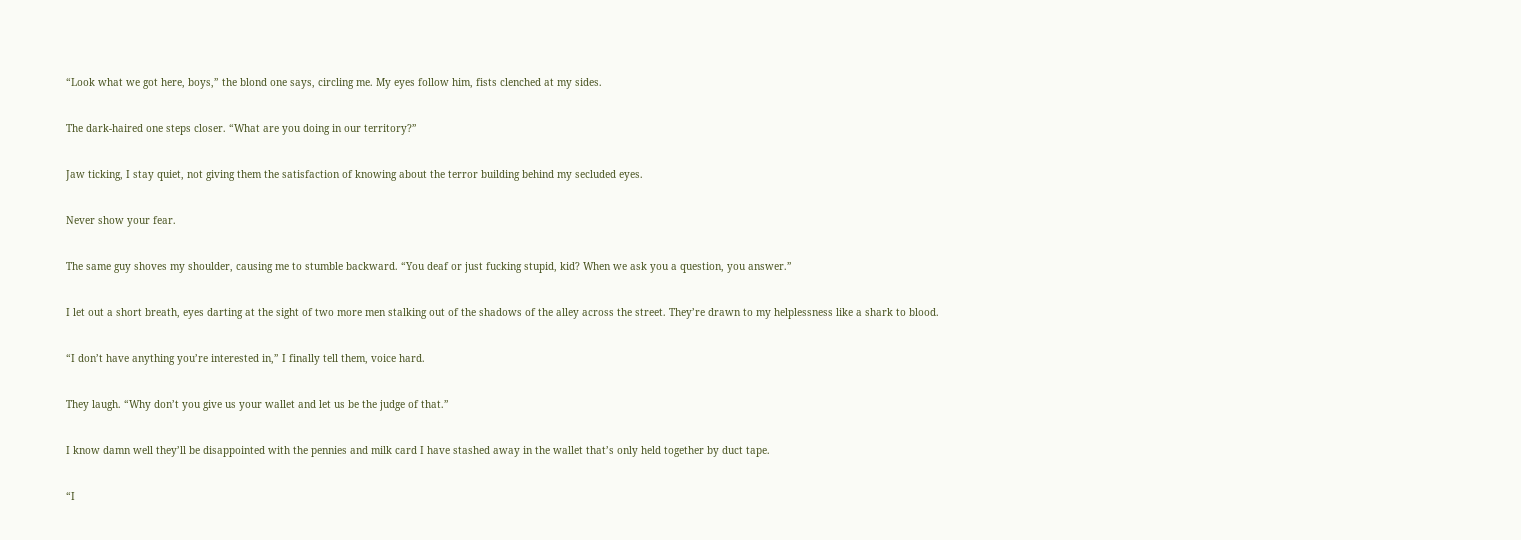“Look what we got here, boys,” the blond one says, circling me. My eyes follow him, fists clenched at my sides.

The dark-haired one steps closer. “What are you doing in our territory?”

Jaw ticking, I stay quiet, not giving them the satisfaction of knowing about the terror building behind my secluded eyes.

Never show your fear.

The same guy shoves my shoulder, causing me to stumble backward. “You deaf or just fucking stupid, kid? When we ask you a question, you answer.”

I let out a short breath, eyes darting at the sight of two more men stalking out of the shadows of the alley across the street. They’re drawn to my helplessness like a shark to blood.

“I don’t have anything you’re interested in,” I finally tell them, voice hard.

They laugh. “Why don’t you give us your wallet and let us be the judge of that.”

I know damn well they’ll be disappointed with the pennies and milk card I have stashed away in the wallet that’s only held together by duct tape.

“I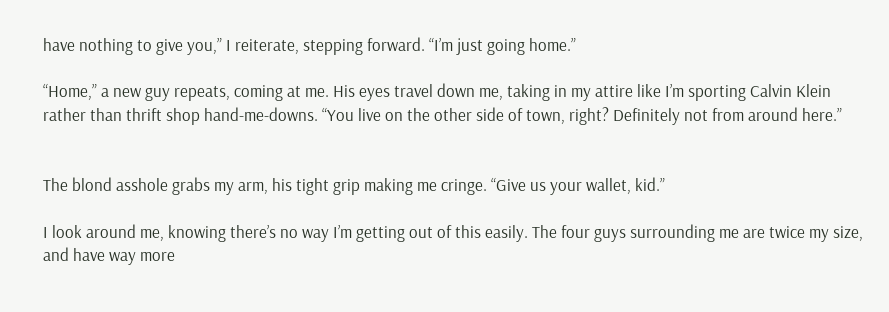have nothing to give you,” I reiterate, stepping forward. “I’m just going home.”

“Home,” a new guy repeats, coming at me. His eyes travel down me, taking in my attire like I’m sporting Calvin Klein rather than thrift shop hand-me-downs. “You live on the other side of town, right? Definitely not from around here.”


The blond asshole grabs my arm, his tight grip making me cringe. “Give us your wallet, kid.”

I look around me, knowing there’s no way I’m getting out of this easily. The four guys surrounding me are twice my size, and have way more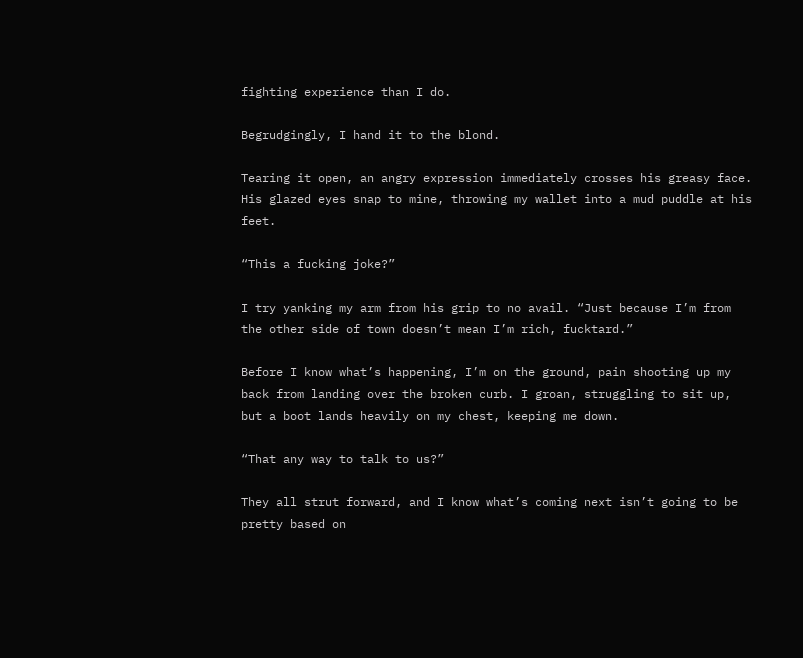fighting experience than I do.

Begrudgingly, I hand it to the blond.

Tearing it open, an angry expression immediately crosses his greasy face. His glazed eyes snap to mine, throwing my wallet into a mud puddle at his feet.

“This a fucking joke?”

I try yanking my arm from his grip to no avail. “Just because I’m from the other side of town doesn’t mean I’m rich, fucktard.”

Before I know what’s happening, I’m on the ground, pain shooting up my back from landing over the broken curb. I groan, struggling to sit up, but a boot lands heavily on my chest, keeping me down.

“That any way to talk to us?”

They all strut forward, and I know what’s coming next isn’t going to be pretty based on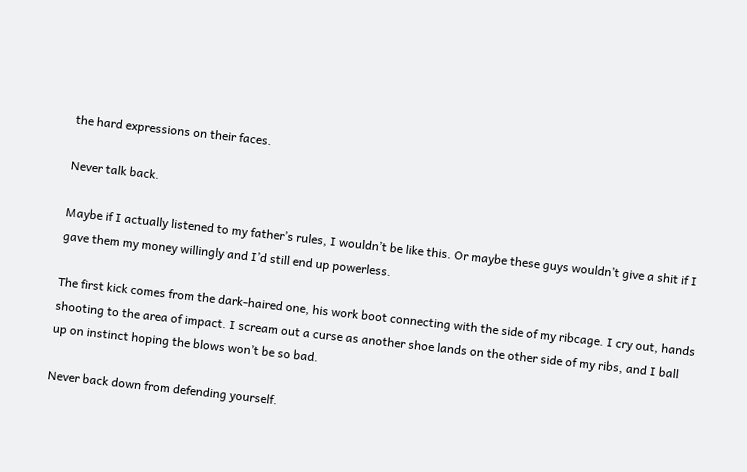the hard expressions on their faces.

Never talk back.

Maybe if I actually listened to my father’s rules, I wouldn’t be like this. Or maybe these guys wouldn’t give a shit if I gave them my money willingly and I’d still end up powerless.

The first kick comes from the dark-haired one, his work boot connecting with the side of my ribcage. I cry out, hands shooting to the area of impact. I scream out a curse as another shoe lands on the other side of my ribs, and I ball up on instinct hoping the blows won’t be so bad.

Never back down from defending yourself.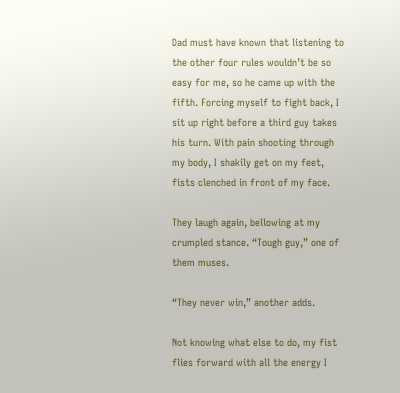Dad must have known that listening to the other four rules wouldn’t be so easy for me, so he came up with the fifth. Forcing myself to fight back, I sit up right before a third guy takes his turn. With pain shooting through my body, I shakily get on my feet, fists clenched in front of my face.

They laugh again, bellowing at my crumpled stance. “Tough guy,” one of them muses.

“They never win,” another adds.

Not knowing what else to do, my fist flies forward with all the energy I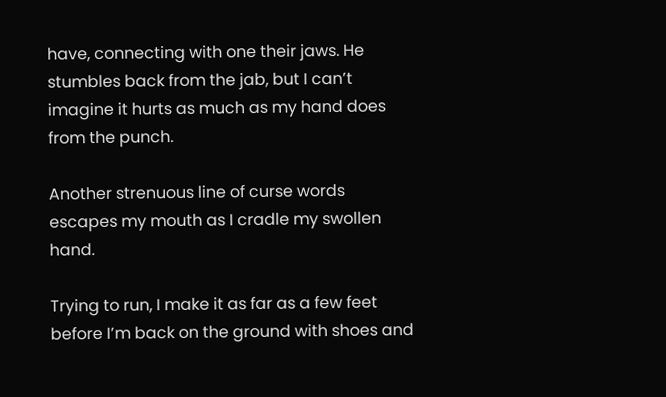have, connecting with one their jaws. He stumbles back from the jab, but I can’t imagine it hurts as much as my hand does from the punch.

Another strenuous line of curse words escapes my mouth as I cradle my swollen hand.

Trying to run, I make it as far as a few feet before I’m back on the ground with shoes and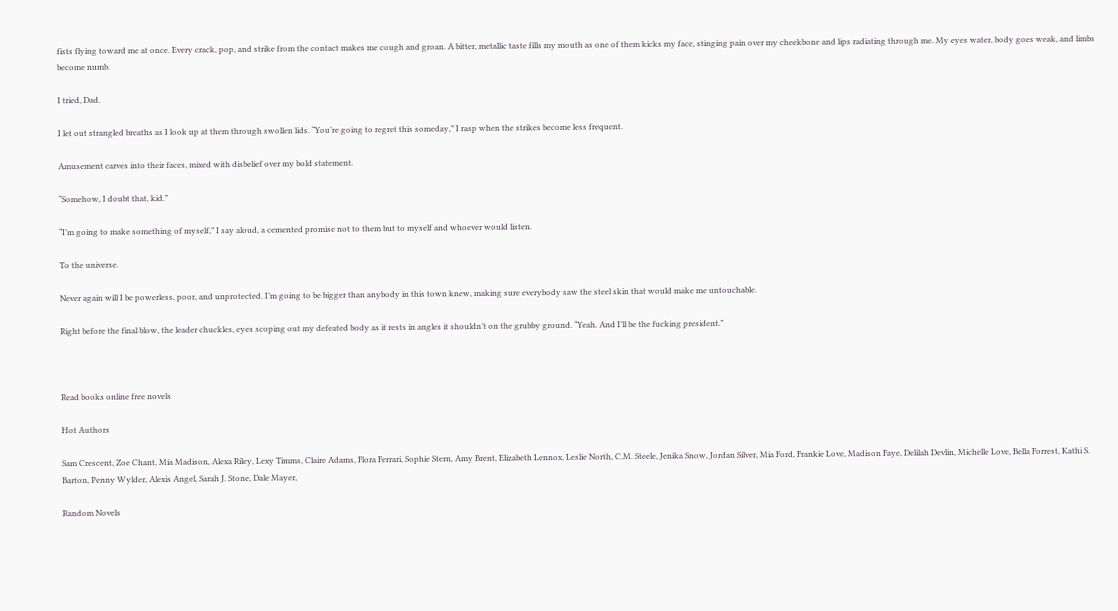fists flying toward me at once. Every crack, pop, and strike from the contact makes me cough and groan. A bitter, metallic taste fills my mouth as one of them kicks my face, stinging pain over my cheekbone and lips radiating through me. My eyes water, body goes weak, and limbs become numb.

I tried, Dad.

I let out strangled breaths as I look up at them through swollen lids. “You’re going to regret this someday,” I rasp when the strikes become less frequent.

Amusement carves into their faces, mixed with disbelief over my bold statement.

“Somehow, I doubt that, kid.”

“I’m going to make something of myself,” I say aloud, a cemented promise not to them but to myself and whoever would listen.

To the universe.

Never again will I be powerless, poor, and unprotected. I’m going to be bigger than anybody in this town knew, making sure everybody saw the steel skin that would make me untouchable.

Right before the final blow, the leader chuckles, eyes scoping out my defeated body as it rests in angles it shouldn’t on the grubby ground. “Yeah. And I’ll be the fucking president.”



Read books online free novels

Hot Authors

Sam Crescent, Zoe Chant, Mia Madison, Alexa Riley, Lexy Timms, Claire Adams, Flora Ferrari, Sophie Stern, Amy Brent, Elizabeth Lennox, Leslie North, C.M. Steele, Jenika Snow, Jordan Silver, Mia Ford, Frankie Love, Madison Faye, Delilah Devlin, Michelle Love, Bella Forrest, Kathi S. Barton, Penny Wylder, Alexis Angel, Sarah J. Stone, Dale Mayer,

Random Novels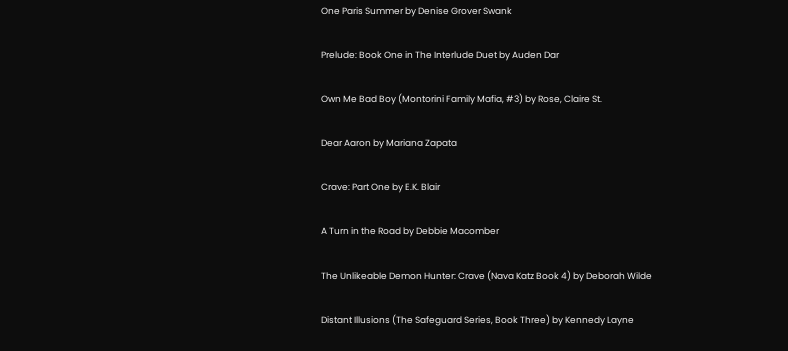One Paris Summer by Denise Grover Swank

Prelude: Book One in The Interlude Duet by Auden Dar

Own Me Bad Boy (Montorini Family Mafia, #3) by Rose, Claire St.

Dear Aaron by Mariana Zapata

Crave: Part One by E.K. Blair

A Turn in the Road by Debbie Macomber

The Unlikeable Demon Hunter: Crave (Nava Katz Book 4) by Deborah Wilde

Distant Illusions (The Safeguard Series, Book Three) by Kennedy Layne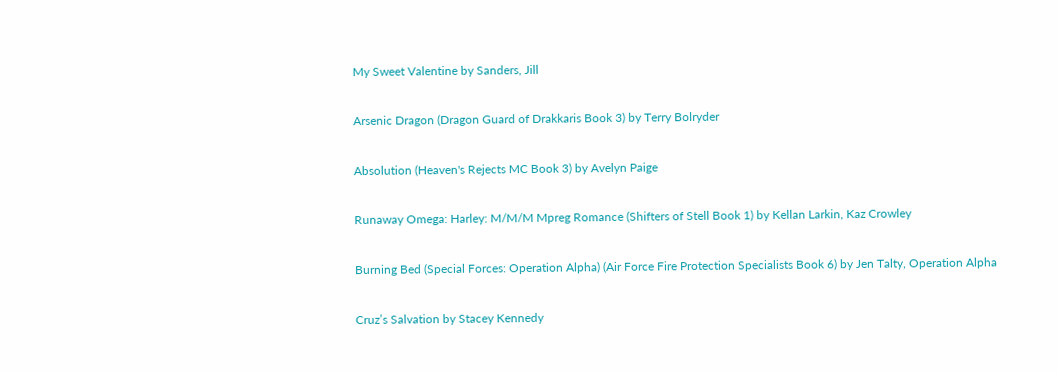My Sweet Valentine by Sanders, Jill

Arsenic Dragon (Dragon Guard of Drakkaris Book 3) by Terry Bolryder

Absolution (Heaven's Rejects MC Book 3) by Avelyn Paige

Runaway Omega: Harley: M/M/M Mpreg Romance (Shifters of Stell Book 1) by Kellan Larkin, Kaz Crowley

Burning Bed (Special Forces: Operation Alpha) (Air Force Fire Protection Specialists Book 6) by Jen Talty, Operation Alpha

Cruz’s Salvation by Stacey Kennedy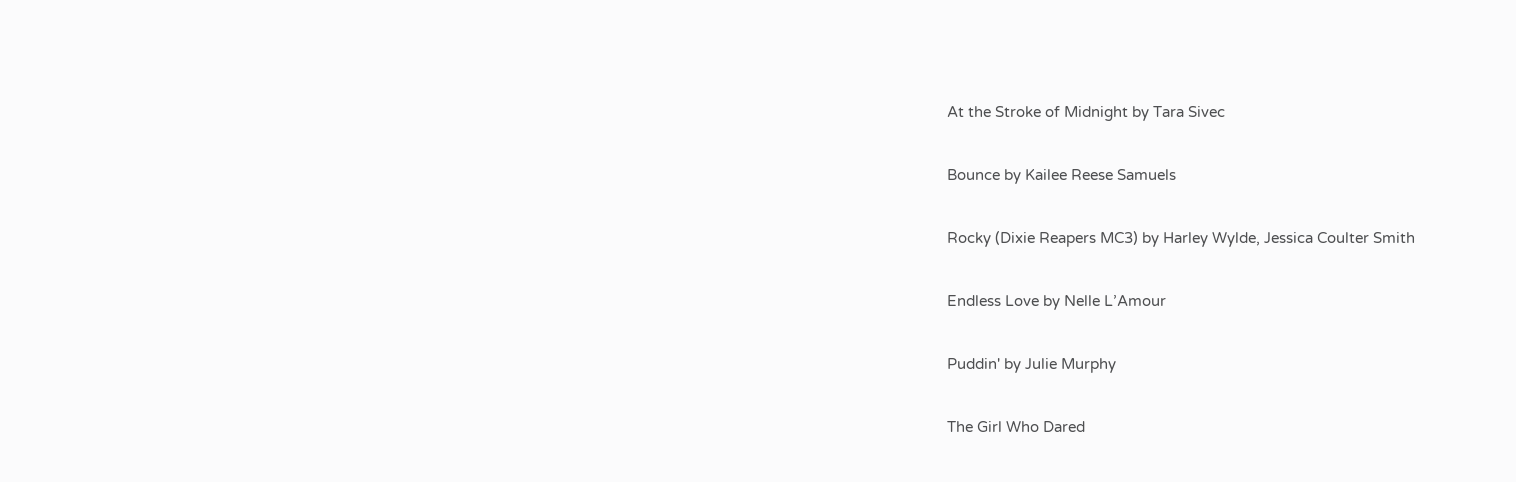At the Stroke of Midnight by Tara Sivec

Bounce by Kailee Reese Samuels

Rocky (Dixie Reapers MC3) by Harley Wylde, Jessica Coulter Smith

Endless Love by Nelle L’Amour

Puddin' by Julie Murphy

The Girl Who Dared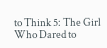to Think 5: The Girl Who Dared to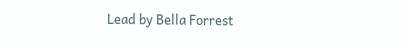Lead by Bella Forrest